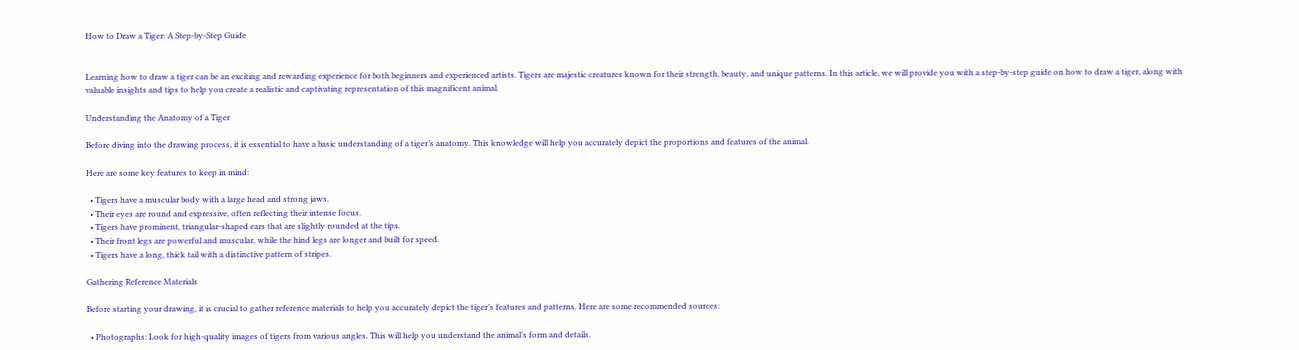How to Draw a Tiger: A Step-by-Step Guide


Learning how to draw a tiger can be an exciting and rewarding experience for both beginners and experienced artists. Tigers are majestic creatures known for their strength, beauty, and unique patterns. In this article, we will provide you with a step-by-step guide on how to draw a tiger, along with valuable insights and tips to help you create a realistic and captivating representation of this magnificent animal.

Understanding the Anatomy of a Tiger

Before diving into the drawing process, it is essential to have a basic understanding of a tiger’s anatomy. This knowledge will help you accurately depict the proportions and features of the animal.

Here are some key features to keep in mind:

  • Tigers have a muscular body with a large head and strong jaws.
  • Their eyes are round and expressive, often reflecting their intense focus.
  • Tigers have prominent, triangular-shaped ears that are slightly rounded at the tips.
  • Their front legs are powerful and muscular, while the hind legs are longer and built for speed.
  • Tigers have a long, thick tail with a distinctive pattern of stripes.

Gathering Reference Materials

Before starting your drawing, it is crucial to gather reference materials to help you accurately depict the tiger’s features and patterns. Here are some recommended sources:

  • Photographs: Look for high-quality images of tigers from various angles. This will help you understand the animal’s form and details.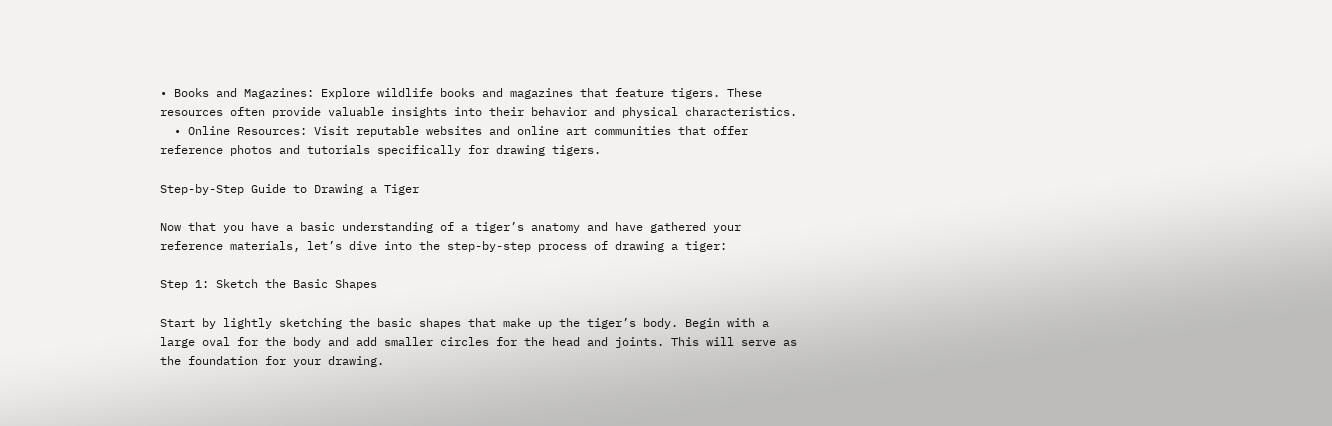• Books and Magazines: Explore wildlife books and magazines that feature tigers. These resources often provide valuable insights into their behavior and physical characteristics.
  • Online Resources: Visit reputable websites and online art communities that offer reference photos and tutorials specifically for drawing tigers.

Step-by-Step Guide to Drawing a Tiger

Now that you have a basic understanding of a tiger’s anatomy and have gathered your reference materials, let’s dive into the step-by-step process of drawing a tiger:

Step 1: Sketch the Basic Shapes

Start by lightly sketching the basic shapes that make up the tiger’s body. Begin with a large oval for the body and add smaller circles for the head and joints. This will serve as the foundation for your drawing.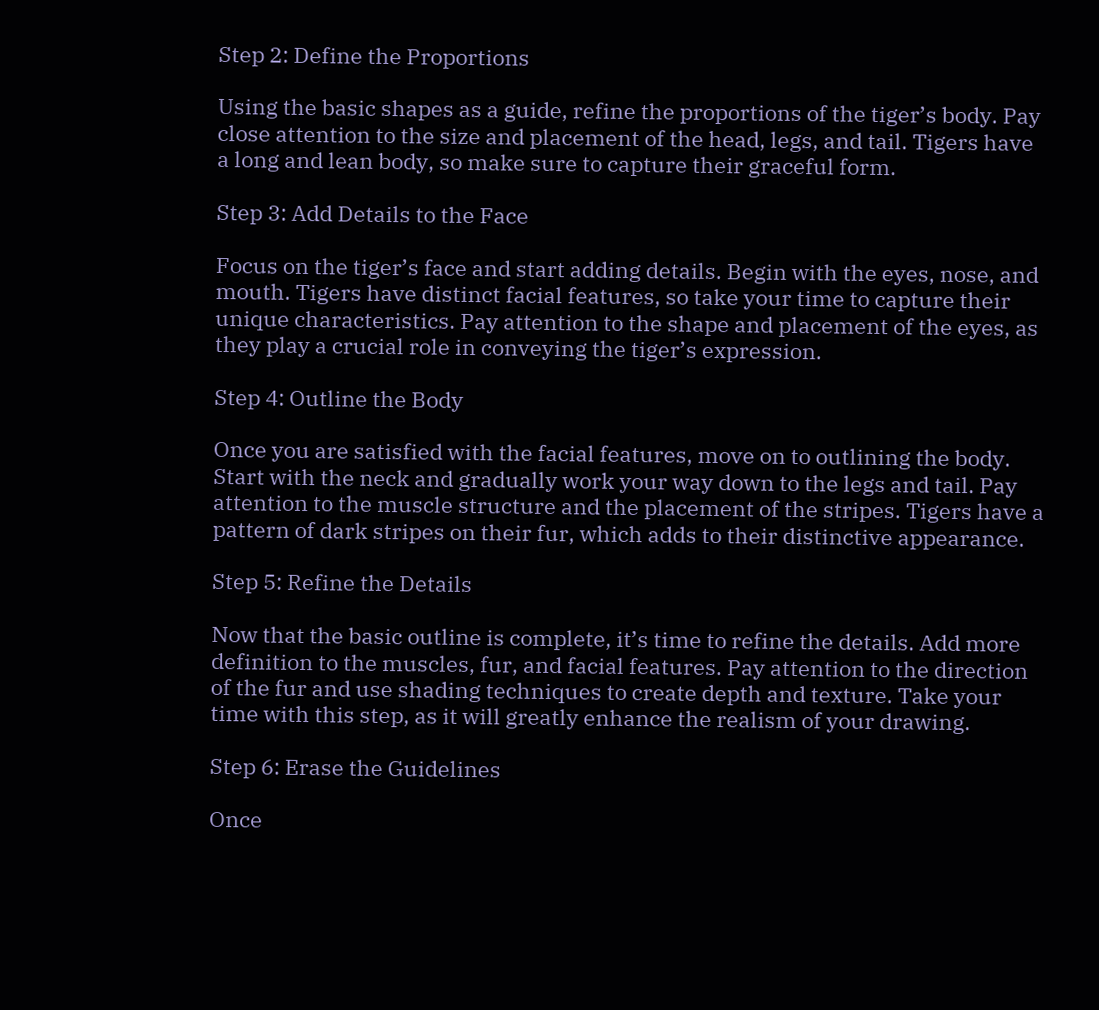Step 2: Define the Proportions

Using the basic shapes as a guide, refine the proportions of the tiger’s body. Pay close attention to the size and placement of the head, legs, and tail. Tigers have a long and lean body, so make sure to capture their graceful form.

Step 3: Add Details to the Face

Focus on the tiger’s face and start adding details. Begin with the eyes, nose, and mouth. Tigers have distinct facial features, so take your time to capture their unique characteristics. Pay attention to the shape and placement of the eyes, as they play a crucial role in conveying the tiger’s expression.

Step 4: Outline the Body

Once you are satisfied with the facial features, move on to outlining the body. Start with the neck and gradually work your way down to the legs and tail. Pay attention to the muscle structure and the placement of the stripes. Tigers have a pattern of dark stripes on their fur, which adds to their distinctive appearance.

Step 5: Refine the Details

Now that the basic outline is complete, it’s time to refine the details. Add more definition to the muscles, fur, and facial features. Pay attention to the direction of the fur and use shading techniques to create depth and texture. Take your time with this step, as it will greatly enhance the realism of your drawing.

Step 6: Erase the Guidelines

Once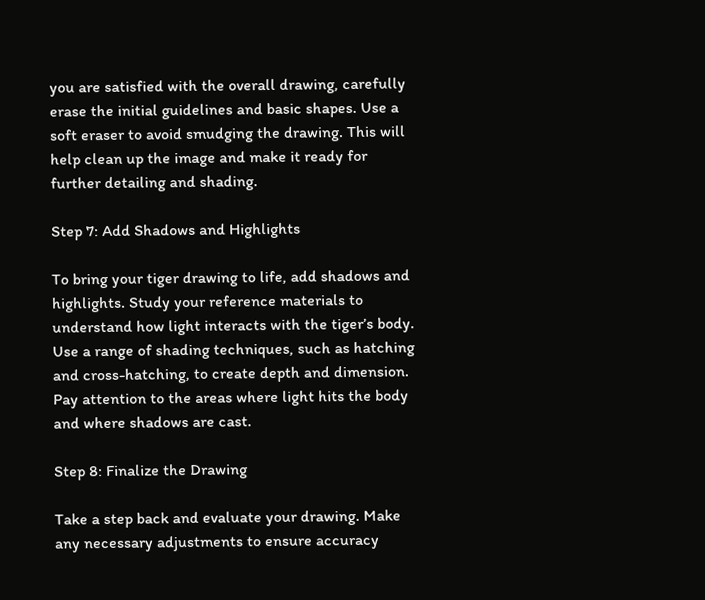you are satisfied with the overall drawing, carefully erase the initial guidelines and basic shapes. Use a soft eraser to avoid smudging the drawing. This will help clean up the image and make it ready for further detailing and shading.

Step 7: Add Shadows and Highlights

To bring your tiger drawing to life, add shadows and highlights. Study your reference materials to understand how light interacts with the tiger’s body. Use a range of shading techniques, such as hatching and cross-hatching, to create depth and dimension. Pay attention to the areas where light hits the body and where shadows are cast.

Step 8: Finalize the Drawing

Take a step back and evaluate your drawing. Make any necessary adjustments to ensure accuracy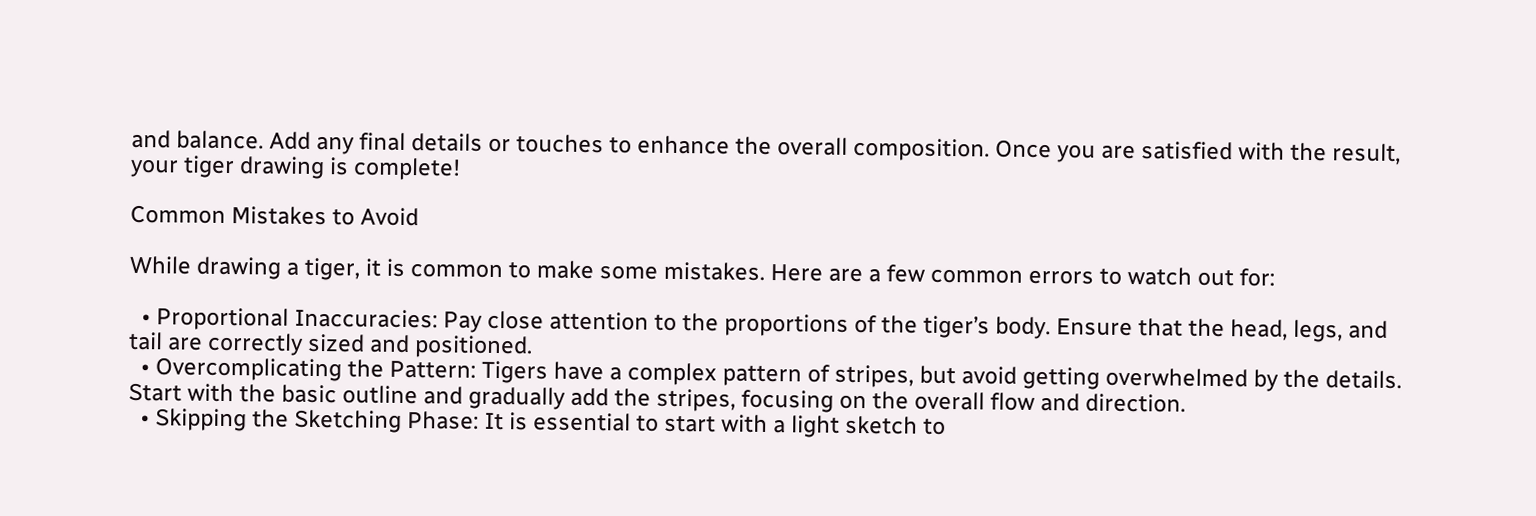and balance. Add any final details or touches to enhance the overall composition. Once you are satisfied with the result, your tiger drawing is complete!

Common Mistakes to Avoid

While drawing a tiger, it is common to make some mistakes. Here are a few common errors to watch out for:

  • Proportional Inaccuracies: Pay close attention to the proportions of the tiger’s body. Ensure that the head, legs, and tail are correctly sized and positioned.
  • Overcomplicating the Pattern: Tigers have a complex pattern of stripes, but avoid getting overwhelmed by the details. Start with the basic outline and gradually add the stripes, focusing on the overall flow and direction.
  • Skipping the Sketching Phase: It is essential to start with a light sketch to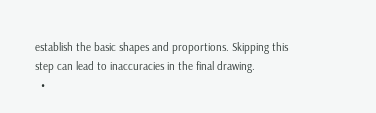establish the basic shapes and proportions. Skipping this step can lead to inaccuracies in the final drawing.
  •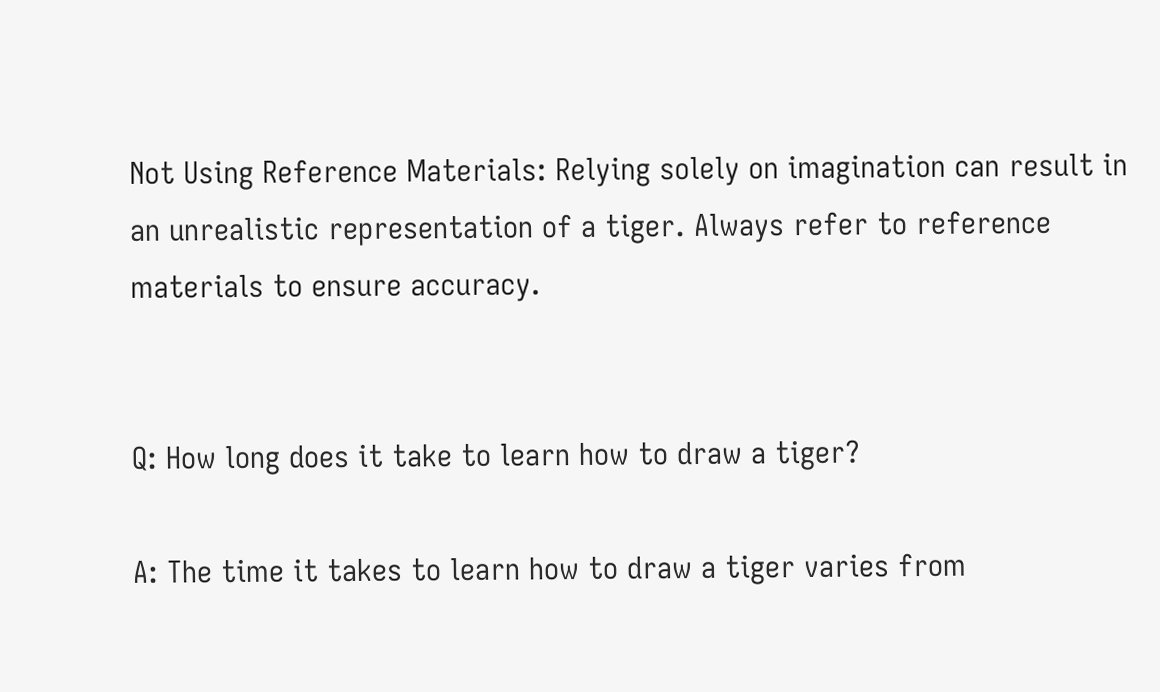Not Using Reference Materials: Relying solely on imagination can result in an unrealistic representation of a tiger. Always refer to reference materials to ensure accuracy.


Q: How long does it take to learn how to draw a tiger?

A: The time it takes to learn how to draw a tiger varies from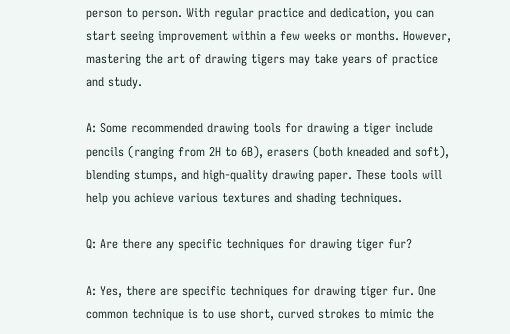person to person. With regular practice and dedication, you can start seeing improvement within a few weeks or months. However, mastering the art of drawing tigers may take years of practice and study.

A: Some recommended drawing tools for drawing a tiger include pencils (ranging from 2H to 6B), erasers (both kneaded and soft), blending stumps, and high-quality drawing paper. These tools will help you achieve various textures and shading techniques.

Q: Are there any specific techniques for drawing tiger fur?

A: Yes, there are specific techniques for drawing tiger fur. One common technique is to use short, curved strokes to mimic the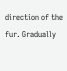direction of the fur. Gradually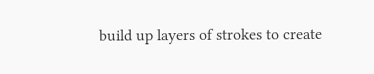build up layers of strokes to create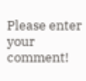Please enter your comment!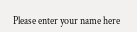Please enter your name here